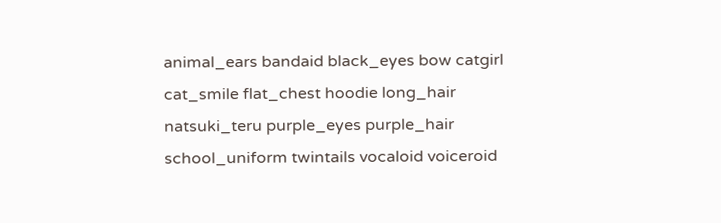animal_ears bandaid black_eyes bow catgirl cat_smile flat_chest hoodie long_hair natsuki_teru purple_eyes purple_hair school_uniform twintails vocaloid voiceroid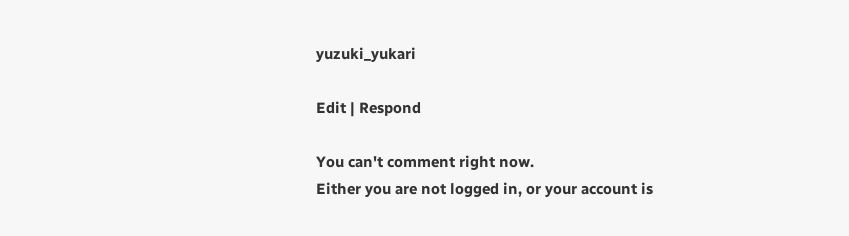yuzuki_yukari

Edit | Respond

You can't comment right now.
Either you are not logged in, or your account is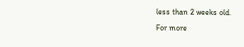less than 2 weeks old.
For more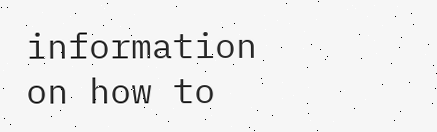information on how to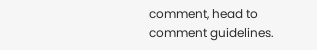comment, head to comment guidelines.